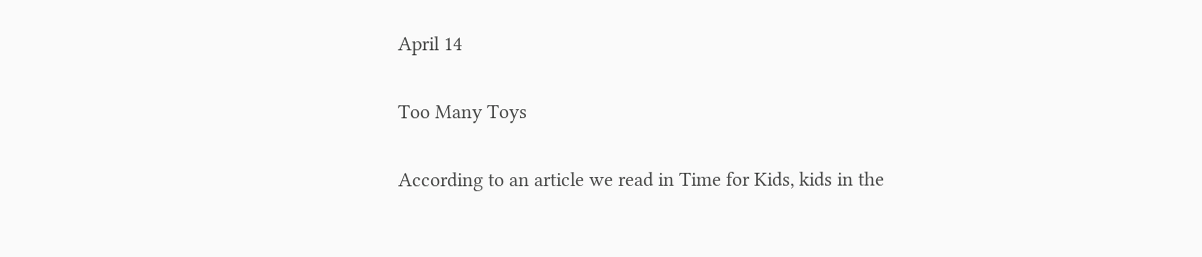April 14

Too Many Toys

According to an article we read in Time for Kids, kids in the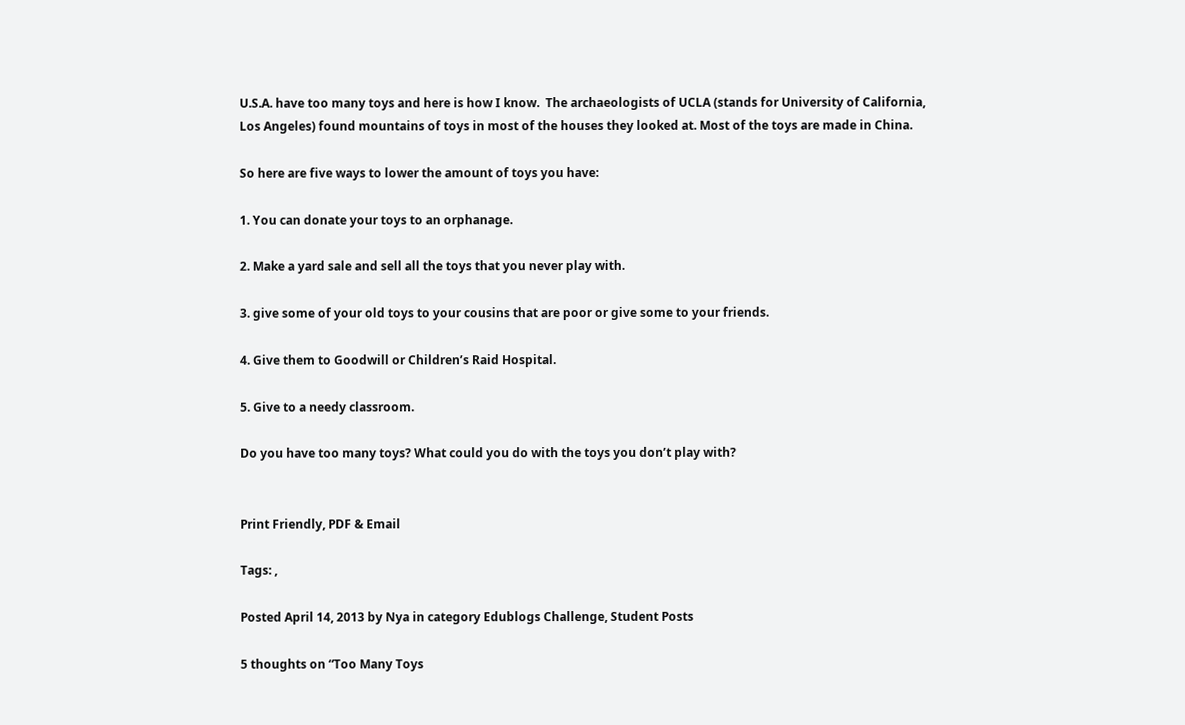U.S.A. have too many toys and here is how I know.  The archaeologists of UCLA (stands for University of California, Los Angeles) found mountains of toys in most of the houses they looked at. Most of the toys are made in China.

So here are five ways to lower the amount of toys you have:

1. You can donate your toys to an orphanage.

2. Make a yard sale and sell all the toys that you never play with.

3. give some of your old toys to your cousins that are poor or give some to your friends.

4. Give them to Goodwill or Children’s Raid Hospital.

5. Give to a needy classroom.

Do you have too many toys? What could you do with the toys you don’t play with?


Print Friendly, PDF & Email

Tags: ,

Posted April 14, 2013 by Nya in category Edublogs Challenge, Student Posts

5 thoughts on “Too Many Toys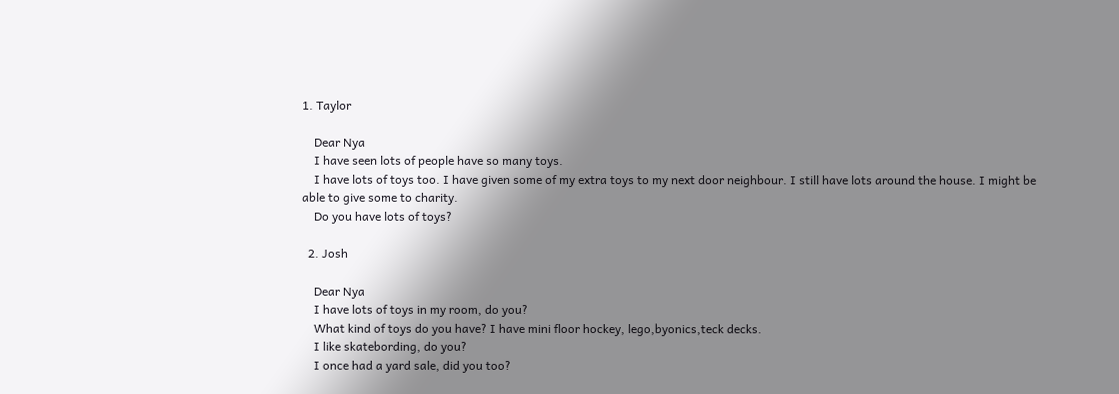1. Taylor

    Dear Nya
    I have seen lots of people have so many toys.
    I have lots of toys too. I have given some of my extra toys to my next door neighbour. I still have lots around the house. I might be able to give some to charity.
    Do you have lots of toys?

  2. Josh

    Dear Nya
    I have lots of toys in my room, do you?
    What kind of toys do you have? I have mini floor hockey, lego,byonics,teck decks.
    I like skatebording, do you?
    I once had a yard sale, did you too?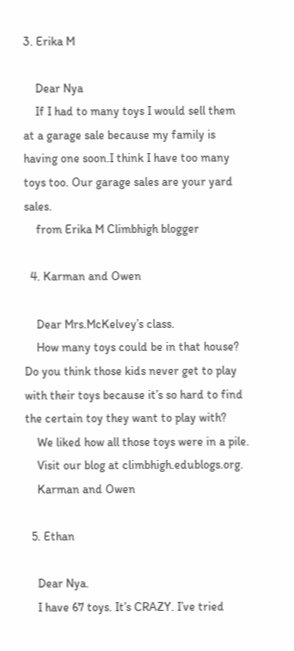3. Erika M

    Dear Nya
    If I had to many toys I would sell them at a garage sale because my family is having one soon.I think I have too many toys too. Our garage sales are your yard sales.
    from Erika M Climbhigh blogger

  4. Karman and Owen

    Dear Mrs.McKelvey’s class.
    How many toys could be in that house? Do you think those kids never get to play with their toys because it’s so hard to find the certain toy they want to play with?
    We liked how all those toys were in a pile.
    Visit our blog at climbhigh.edublogs.org.
    Karman and Owen

  5. Ethan

    Dear Nya.
    I have 67 toys. It’s CRAZY. I’ve tried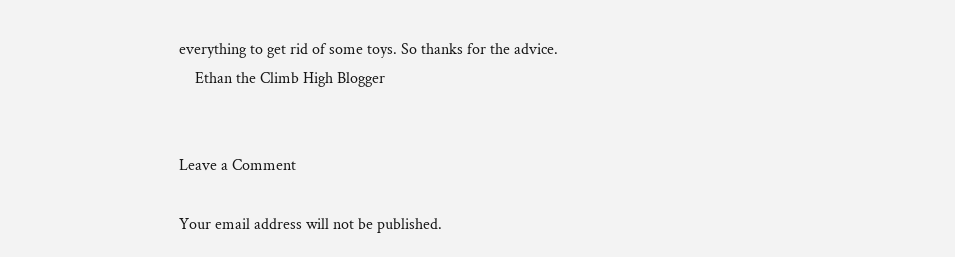everything to get rid of some toys. So thanks for the advice.
    Ethan the Climb High Blogger


Leave a Comment

Your email address will not be published.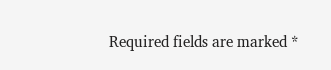Required fields are marked *